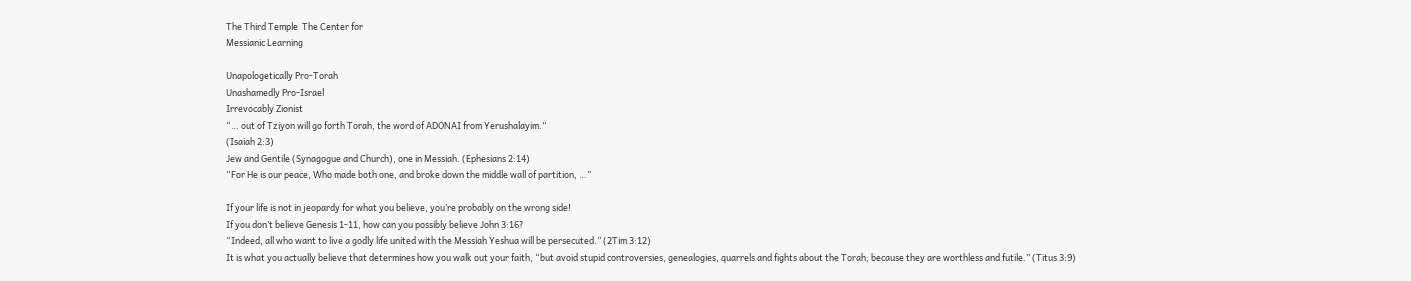The Third Temple  The Center for
Messianic Learning

Unapologetically Pro-Torah
Unashamedly Pro-Israel
Irrevocably Zionist
“… out of Tziyon will go forth Torah, the word of ADONAI from Yerushalayim.”
(Isaiah 2:3)
Jew and Gentile (Synagogue and Church), one in Messiah. (Ephesians 2:14)
“For He is our peace, Who made both one, and broke down the middle wall of partition, …”

If your life is not in jeopardy for what you believe, you’re probably on the wrong side!
If you don’t believe Genesis 1-11, how can you possibly believe John 3:16?
“Indeed, all who want to live a godly life united with the Messiah Yeshua will be persecuted.” (2Tim 3:12)
It is what you actually believe that determines how you walk out your faith, “but avoid stupid controversies, genealogies, quarrels and fights about the Torah; because they are worthless and futile.” (Titus 3:9)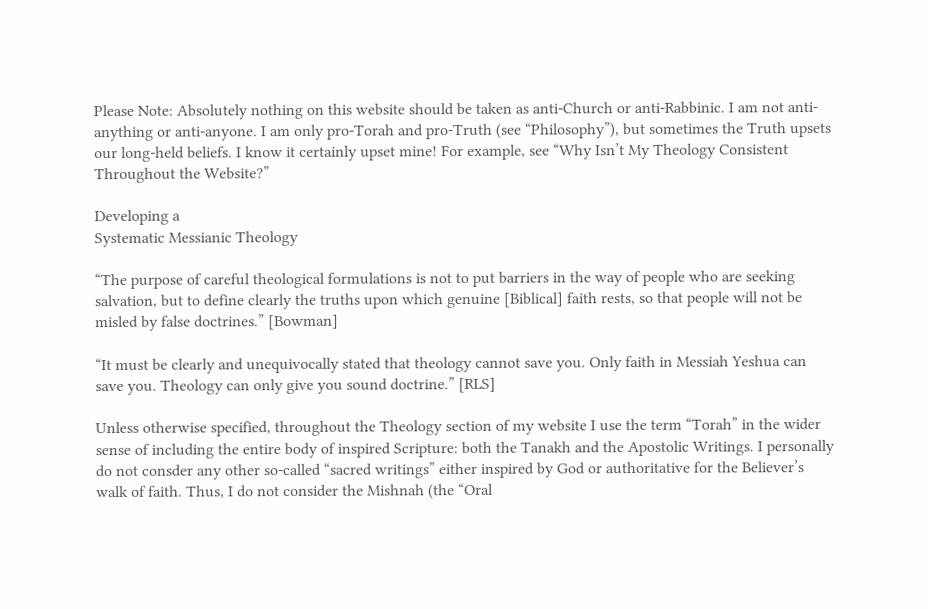Please Note: Absolutely nothing on this website should be taken as anti-Church or anti-Rabbinic. I am not anti-anything or anti-anyone. I am only pro-Torah and pro-Truth (see “Philosophy”), but sometimes the Truth upsets our long-held beliefs. I know it certainly upset mine! For example, see “Why Isn’t My Theology Consistent Throughout the Website?”

Developing a
Systematic Messianic Theology

“The purpose of careful theological formulations is not to put barriers in the way of people who are seeking salvation, but to define clearly the truths upon which genuine [Biblical] faith rests, so that people will not be misled by false doctrines.” [Bowman]

“It must be clearly and unequivocally stated that theology cannot save you. Only faith in Messiah Yeshua can save you. Theology can only give you sound doctrine.” [RLS]

Unless otherwise specified, throughout the Theology section of my website I use the term “Torah” in the wider sense of including the entire body of inspired Scripture: both the Tanakh and the Apostolic Writings. I personally do not consder any other so-called “sacred writings” either inspired by God or authoritative for the Believer’s walk of faith. Thus, I do not consider the Mishnah (the “Oral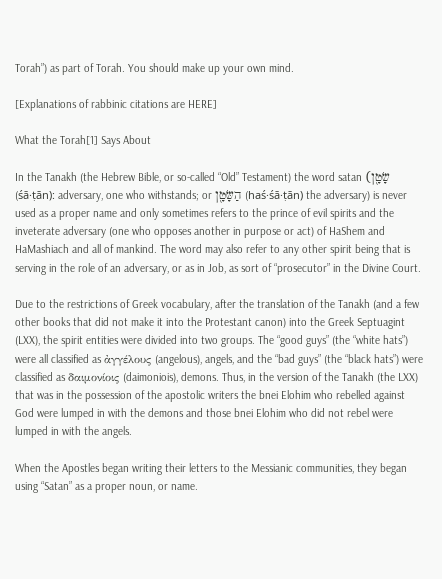Torah”) as part of Torah. You should make up your own mind.

[Explanations of rabbinic citations are HERE]

What the Torah[1] Says About

In the Tanakh (the Hebrew Bible, or so-called “Old” Testament) the word satan (שָׂטָ֖ן (śā·ṭān): adversary, one who withstands; or הַשָּׂטָ֖ן (haś·śā·ṭān) the adversary) is never used as a proper name and only sometimes refers to the prince of evil spirits and the inveterate adversary (one who opposes another in purpose or act) of HaShem and HaMashiach and all of mankind. The word may also refer to any other spirit being that is serving in the role of an adversary, or as in Job, as sort of “prosecutor” in the Divine Court.

Due to the restrictions of Greek vocabulary, after the translation of the Tanakh (and a few other books that did not make it into the Protestant canon) into the Greek Septuagint (LXX), the spirit entities were divided into two groups. The “good guys” (the “white hats”) were all classified as ἀγγέλους (angelous), angels, and the “bad guys” (the “black hats”) were classified as δαιμονίοις (daimoniois), demons. Thus, in the version of the Tanakh (the LXX) that was in the possession of the apostolic writers the bnei Elohim who rebelled against God were lumped in with the demons and those bnei Elohim who did not rebel were lumped in with the angels.

When the Apostles began writing their letters to the Messianic communities, they began using “Satan” as a proper noun, or name.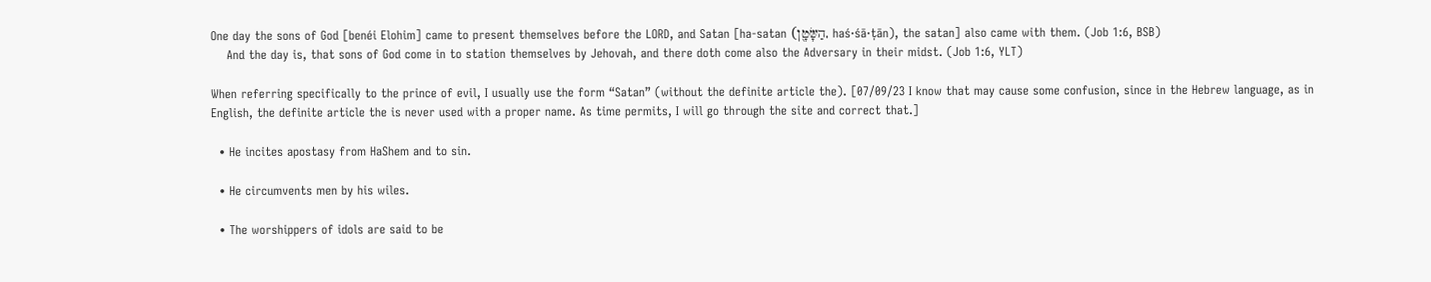One day the sons of God [benéi Elohim] came to present themselves before the LORD, and Satan [ha-satan (הַשָּׂטָ֖ן, haś·śā·ṭān), the satan] also came with them. (Job 1:6, BSB)
    And the day is, that sons of God come in to station themselves by Jehovah, and there doth come also the Adversary in their midst. (Job 1:6, YLT)

When referring specifically to the prince of evil, I usually use the form “Satan” (without the definite article the). [07/09/23 I know that may cause some confusion, since in the Hebrew language, as in English, the definite article the is never used with a proper name. As time permits, I will go through the site and correct that.]

  • He incites apostasy from HaShem and to sin.

  • He circumvents men by his wiles.

  • The worshippers of idols are said to be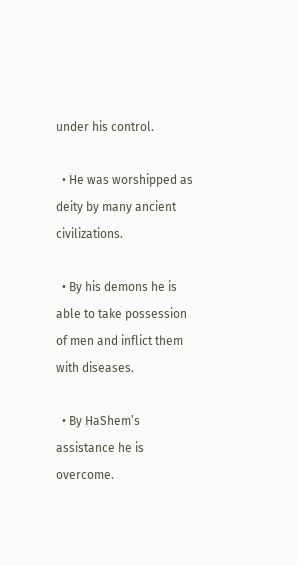under his control.

  • He was worshipped as deity by many ancient civilizations.

  • By his demons he is able to take possession of men and inflict them with diseases.

  • By HaShem’s assistance he is overcome.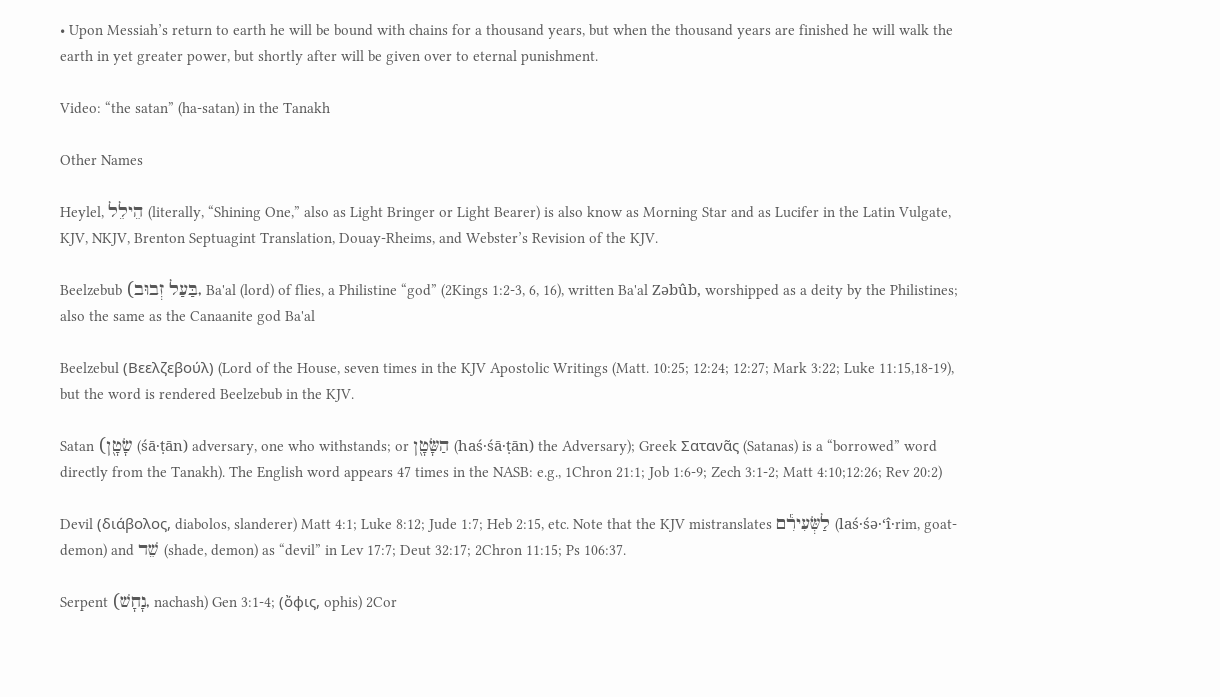• Upon Messiah’s return to earth he will be bound with chains for a thousand years, but when the thousand years are finished he will walk the earth in yet greater power, but shortly after will be given over to eternal punishment.

Video: “the satan” (ha-satan) in the Tanakh

Other Names

Heylel, הֵילֵל (literally, “Shining One,” also as Light Bringer or Light Bearer) is also know as Morning Star and as Lucifer in the Latin Vulgate, KJV, NKJV, Brenton Septuagint Translation, Douay-Rheims, and Webster’s Revision of the KJV.

Beelzebub (בַּעַל זְבוּב, Ba'al (lord) of flies, a Philistine “god” (2Kings 1:2-3, 6, 16), written Ba'al Zəbûb, worshipped as a deity by the Philistines; also the same as the Canaanite god Ba'al

Beelzebul (Βεελζεβούλ) (Lord of the House, seven times in the KJV Apostolic Writings (Matt. 10:25; 12:24; 12:27; Mark 3:22; Luke 11:15,18-19), but the word is rendered Beelzebub in the KJV.

Satan (שָׂטָ֖ן (śā·ṭān) adversary, one who withstands; or הַשָּׂטָ֖ן (haś·śā·ṭān) the Adversary); Greek Σατανᾶς (Satanas) is a “borrowed” word directly from the Tanakh). The English word appears 47 times in the NASB: e.g., 1Chron 21:1; Job 1:6-9; Zech 3:1-2; Matt 4:10;12:26; Rev 20:2)

Devil (διάβολος, diabolos, slanderer) Matt 4:1; Luke 8:12; Jude 1:7; Heb 2:15, etc. Note that the KJV mistranslates לַשְּׂעִירִ֕ם (laś·śə·‘î·rim, goat-demon) and שֵׁד (shade, demon) as “devil” in Lev 17:7; Deut 32:17; 2Chron 11:15; Ps 106:37.

Serpent (נָחָשׁ, nachash) Gen 3:1-4; (ὄφις, ophis) 2Cor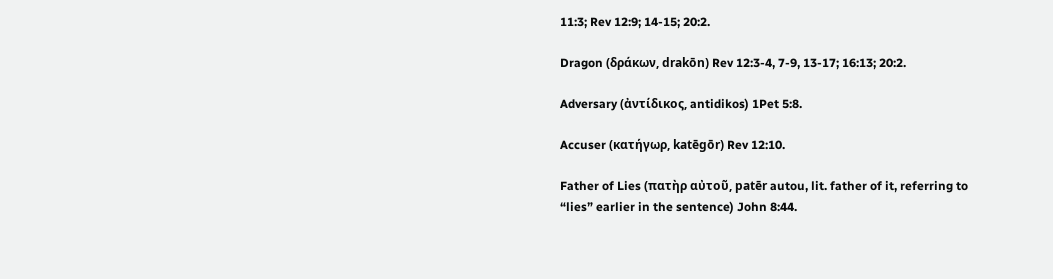11:3; Rev 12:9; 14-15; 20:2.

Dragon (δράκων, drakōn) Rev 12:3-4, 7-9, 13-17; 16:13; 20:2.

Adversary (ἀντίδικος, antidikos) 1Pet 5:8.

Accuser (κατήγωρ, katēgōr) Rev 12:10.

Father of Lies (πατὴρ αὐτοῦ, patēr autou, lit. father of it, referring to “lies” earlier in the sentence) John 8:44.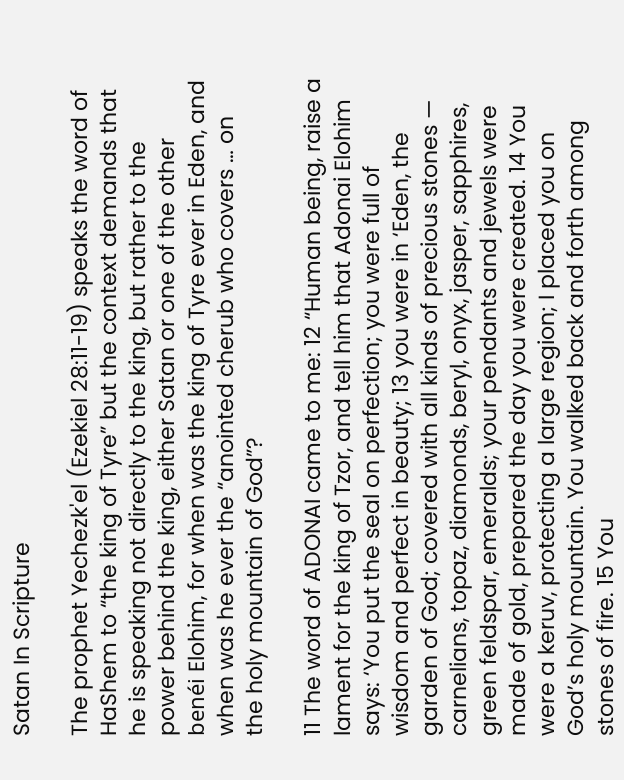Satan In Scripture

The prophet Yechezk'el (Ezekiel 28:11-19) speaks the word of HaShem to “the king of Tyre” but the context demands that he is speaking not directly to the king, but rather to the power behind the king, either Satan or one of the other benéi Elohim, for when was the king of Tyre ever in Eden, and when was he ever the “anointed cherub who covers … on the holy mountain of God”?

11 The word of ADONAI came to me: 12 “Human being, raise a lament for the king of Tzor, and tell him that Adonai Elohim says: ‘You put the seal on perfection; you were full of wisdom and perfect in beauty; 13 you were in ‘Eden, the garden of God; covered with all kinds of precious stones — carnelians, topaz, diamonds, beryl, onyx, jasper, sapphires, green feldspar, emeralds; your pendants and jewels were made of gold, prepared the day you were created. 14 You were a keruv, protecting a large region; I placed you on God’s holy mountain. You walked back and forth among stones of fire. 15 You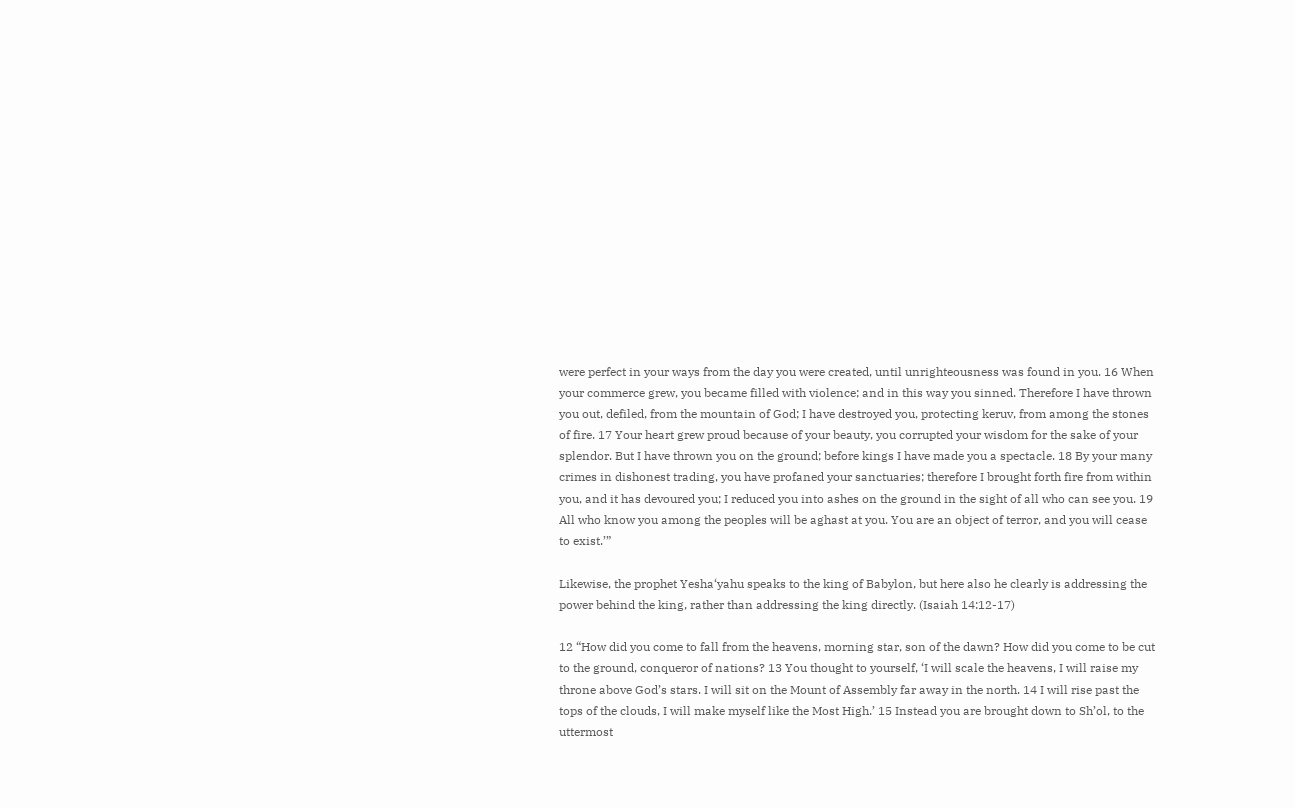were perfect in your ways from the day you were created, until unrighteousness was found in you. 16 When your commerce grew, you became filled with violence; and in this way you sinned. Therefore I have thrown you out, defiled, from the mountain of God; I have destroyed you, protecting keruv, from among the stones of fire. 17 Your heart grew proud because of your beauty, you corrupted your wisdom for the sake of your splendor. But I have thrown you on the ground; before kings I have made you a spectacle. 18 By your many crimes in dishonest trading, you have profaned your sanctuaries; therefore I brought forth fire from within you, and it has devoured you; I reduced you into ashes on the ground in the sight of all who can see you. 19 All who know you among the peoples will be aghast at you. You are an object of terror, and you will cease to exist.’”

Likewise, the prophet Yesha‘yahu speaks to the king of Babylon, but here also he clearly is addressing the power behind the king, rather than addressing the king directly. (Isaiah 14:12-17)

12 “How did you come to fall from the heavens, morning star, son of the dawn? How did you come to be cut to the ground, conqueror of nations? 13 You thought to yourself, ‘I will scale the heavens, I will raise my throne above God’s stars. I will sit on the Mount of Assembly far away in the north. 14 I will rise past the tops of the clouds, I will make myself like the Most High.’ 15 Instead you are brought down to Sh’ol, to the uttermost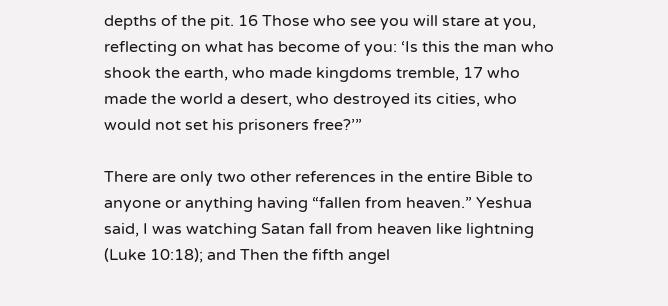depths of the pit. 16 Those who see you will stare at you, reflecting on what has become of you: ‘Is this the man who shook the earth, who made kingdoms tremble, 17 who made the world a desert, who destroyed its cities, who would not set his prisoners free?’”

There are only two other references in the entire Bible to anyone or anything having “fallen from heaven.” Yeshua said, I was watching Satan fall from heaven like lightning (Luke 10:18); and Then the fifth angel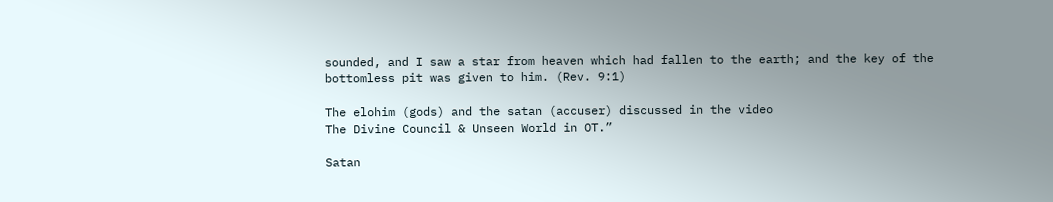sounded, and I saw a star from heaven which had fallen to the earth; and the key of the bottomless pit was given to him. (Rev. 9:1)

The elohim (gods) and the satan (accuser) discussed in the video
The Divine Council & Unseen World in OT.”

Satan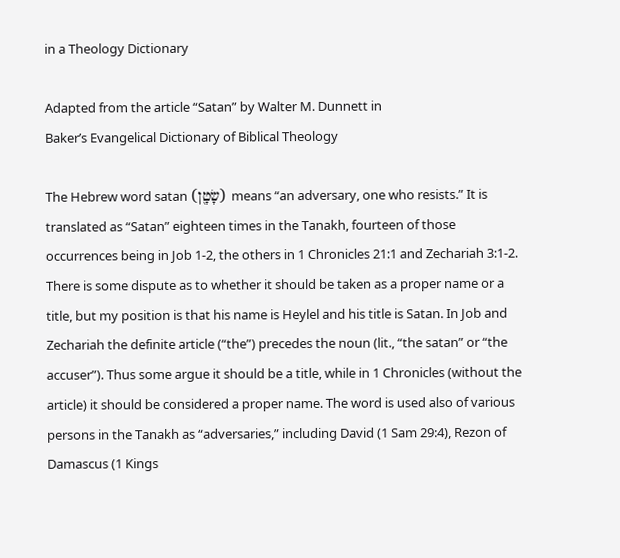in a Theology Dictionary

Adapted from the article “Satan” by Walter M. Dunnett in
Baker’s Evangelical Dictionary of Biblical Theology

The Hebrew word satan (שָׂטָ֖ן) means “an adversary, one who resists.” It is translated as “Satan” eighteen times in the Tanakh, fourteen of those occurrences being in Job 1-2, the others in 1 Chronicles 21:1 and Zechariah 3:1-2. There is some dispute as to whether it should be taken as a proper name or a title, but my position is that his name is Heylel and his title is Satan. In Job and Zechariah the definite article (“the”) precedes the noun (lit., “the satan” or “the accuser”). Thus some argue it should be a title, while in 1 Chronicles (without the article) it should be considered a proper name. The word is used also of various persons in the Tanakh as “adversaries,” including David (1 Sam 29:4), Rezon of Damascus (1 Kings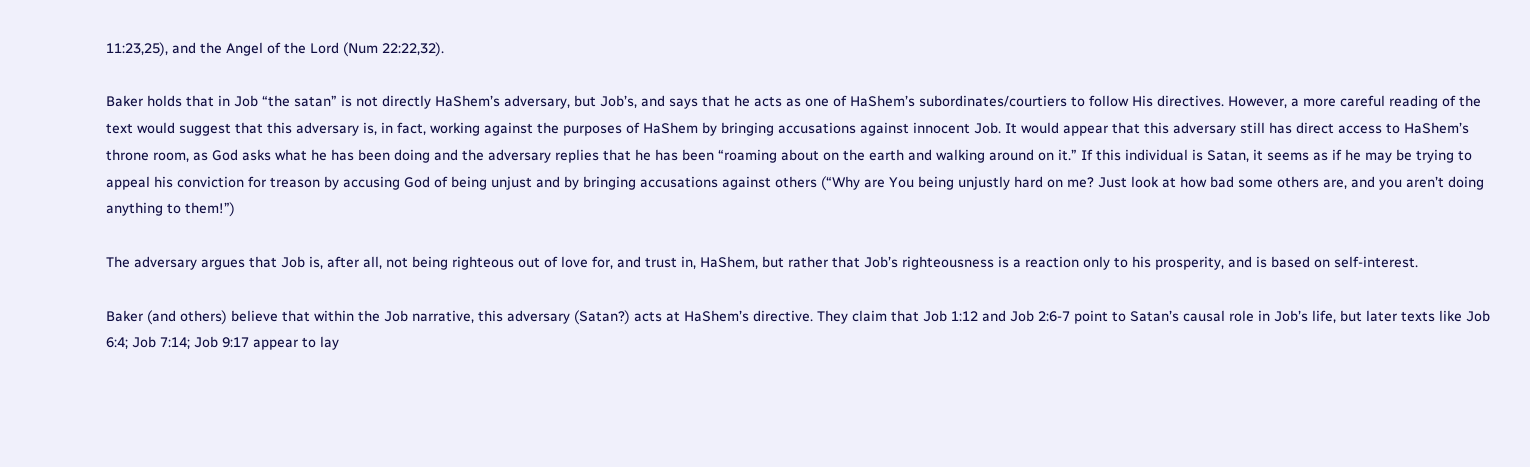11:23,25), and the Angel of the Lord (Num 22:22,32).

Baker holds that in Job “the satan” is not directly HaShem’s adversary, but Job’s, and says that he acts as one of HaShem’s subordinates/courtiers to follow His directives. However, a more careful reading of the text would suggest that this adversary is, in fact, working against the purposes of HaShem by bringing accusations against innocent Job. It would appear that this adversary still has direct access to HaShem’s throne room, as God asks what he has been doing and the adversary replies that he has been “roaming about on the earth and walking around on it.” If this individual is Satan, it seems as if he may be trying to appeal his conviction for treason by accusing God of being unjust and by bringing accusations against others (“Why are You being unjustly hard on me? Just look at how bad some others are, and you aren’t doing anything to them!”)

The adversary argues that Job is, after all, not being righteous out of love for, and trust in, HaShem, but rather that Job’s righteousness is a reaction only to his prosperity, and is based on self-interest.

Baker (and others) believe that within the Job narrative, this adversary (Satan?) acts at HaShem’s directive. They claim that Job 1:12 and Job 2:6-7 point to Satan’s causal role in Job’s life, but later texts like Job 6:4; Job 7:14; Job 9:17 appear to lay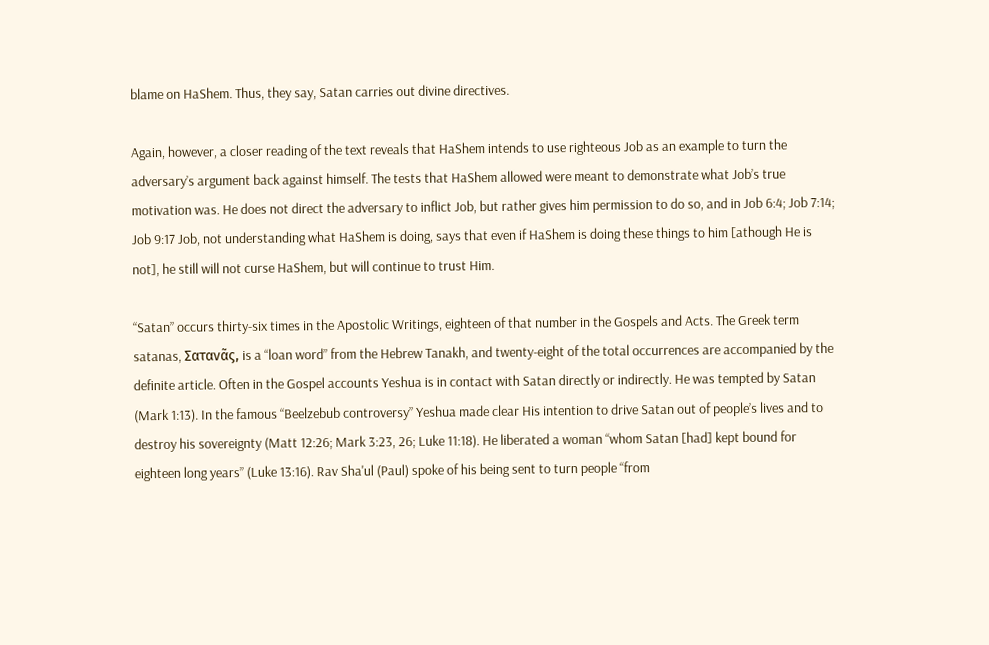blame on HaShem. Thus, they say, Satan carries out divine directives.

Again, however, a closer reading of the text reveals that HaShem intends to use righteous Job as an example to turn the adversary’s argument back against himself. The tests that HaShem allowed were meant to demonstrate what Job’s true motivation was. He does not direct the adversary to inflict Job, but rather gives him permission to do so, and in Job 6:4; Job 7:14; Job 9:17 Job, not understanding what HaShem is doing, says that even if HaShem is doing these things to him [athough He is not], he still will not curse HaShem, but will continue to trust Him.

“Satan” occurs thirty-six times in the Apostolic Writings, eighteen of that number in the Gospels and Acts. The Greek term satanas, Σατανᾶς, is a “loan word” from the Hebrew Tanakh, and twenty-eight of the total occurrences are accompanied by the definite article. Often in the Gospel accounts Yeshua is in contact with Satan directly or indirectly. He was tempted by Satan (Mark 1:13). In the famous “Beelzebub controversy” Yeshua made clear His intention to drive Satan out of people’s lives and to destroy his sovereignty (Matt 12:26; Mark 3:23, 26; Luke 11:18). He liberated a woman “whom Satan [had] kept bound for eighteen long years” (Luke 13:16). Rav Sha'ul (Paul) spoke of his being sent to turn people “from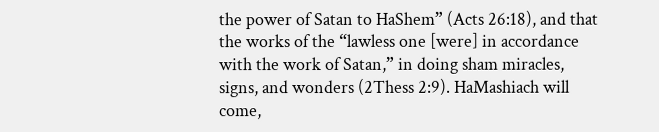the power of Satan to HaShem” (Acts 26:18), and that the works of the “lawless one [were] in accordance with the work of Satan,” in doing sham miracles, signs, and wonders (2Thess 2:9). HaMashiach will come,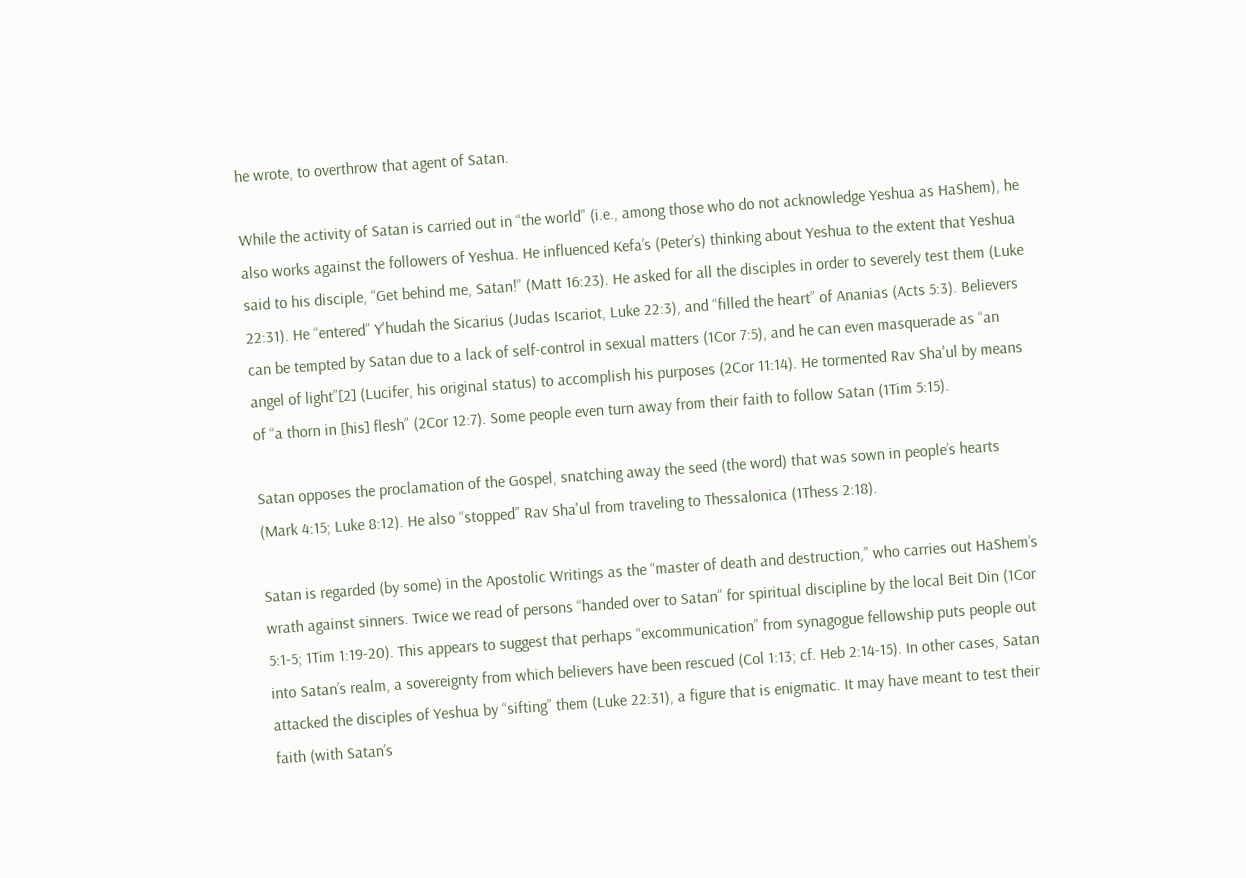he wrote, to overthrow that agent of Satan.

While the activity of Satan is carried out in “the world” (i.e., among those who do not acknowledge Yeshua as HaShem), he also works against the followers of Yeshua. He influenced Kefa’s (Peter’s) thinking about Yeshua to the extent that Yeshua said to his disciple, “Get behind me, Satan!” (Matt 16:23). He asked for all the disciples in order to severely test them (Luke 22:31). He “entered” Y'hudah the Sicarius (Judas Iscariot, Luke 22:3), and “filled the heart” of Ananias (Acts 5:3). Believers can be tempted by Satan due to a lack of self-control in sexual matters (1Cor 7:5), and he can even masquerade as “an angel of light”[2] (Lucifer, his original status) to accomplish his purposes (2Cor 11:14). He tormented Rav Sha'ul by means of “a thorn in [his] flesh” (2Cor 12:7). Some people even turn away from their faith to follow Satan (1Tim 5:15).

Satan opposes the proclamation of the Gospel, snatching away the seed (the word) that was sown in people’s hearts (Mark 4:15; Luke 8:12). He also “stopped” Rav Sha'ul from traveling to Thessalonica (1Thess 2:18).

Satan is regarded (by some) in the Apostolic Writings as the “master of death and destruction,” who carries out HaShem’s wrath against sinners. Twice we read of persons “handed over to Satan” for spiritual discipline by the local Beit Din (1Cor 5:1-5; 1Tim 1:19-20). This appears to suggest that perhaps “excommunication” from synagogue fellowship puts people out into Satan’s realm, a sovereignty from which believers have been rescued (Col 1:13; cf. Heb 2:14-15). In other cases, Satan attacked the disciples of Yeshua by “sifting” them (Luke 22:31), a figure that is enigmatic. It may have meant to test their faith (with Satan’s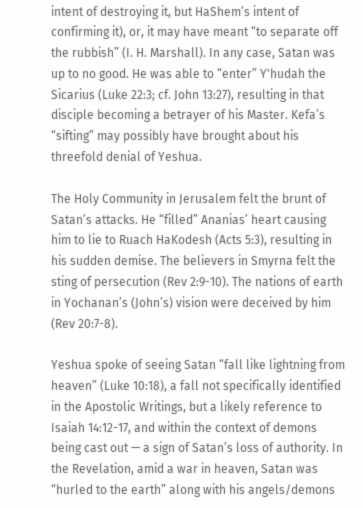intent of destroying it, but HaShem’s intent of confirming it), or, it may have meant “to separate off the rubbish” (I. H. Marshall). In any case, Satan was up to no good. He was able to “enter” Y'hudah the Sicarius (Luke 22:3; cf. John 13:27), resulting in that disciple becoming a betrayer of his Master. Kefa’s “sifting” may possibly have brought about his threefold denial of Yeshua.

The Holy Community in Jerusalem felt the brunt of Satan’s attacks. He “filled” Ananias’ heart causing him to lie to Ruach HaKodesh (Acts 5:3), resulting in his sudden demise. The believers in Smyrna felt the sting of persecution (Rev 2:9-10). The nations of earth in Yochanan’s (John’s) vision were deceived by him (Rev 20:7-8).

Yeshua spoke of seeing Satan “fall like lightning from heaven” (Luke 10:18), a fall not specifically identified in the Apostolic Writings, but a likely reference to Isaiah 14:12-17, and within the context of demons being cast out — a sign of Satan’s loss of authority. In the Revelation, amid a war in heaven, Satan was “hurled to the earth” along with his angels/demons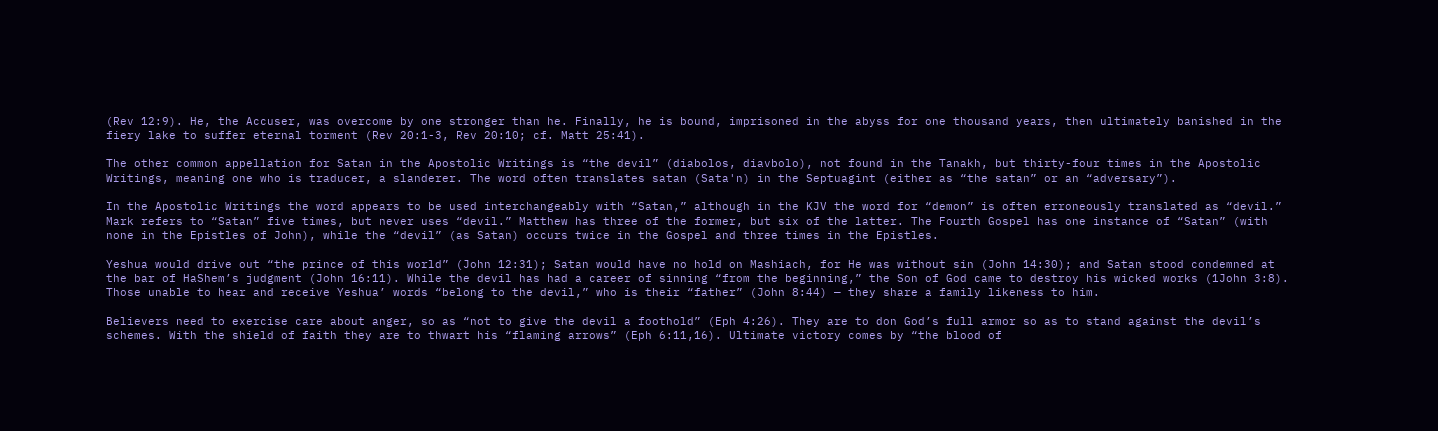(Rev 12:9). He, the Accuser, was overcome by one stronger than he. Finally, he is bound, imprisoned in the abyss for one thousand years, then ultimately banished in the fiery lake to suffer eternal torment (Rev 20:1-3, Rev 20:10; cf. Matt 25:41).

The other common appellation for Satan in the Apostolic Writings is “the devil” (diabolos, diavbolo), not found in the Tanakh, but thirty-four times in the Apostolic Writings, meaning one who is traducer, a slanderer. The word often translates satan (Sata'n) in the Septuagint (either as “the satan” or an “adversary”).

In the Apostolic Writings the word appears to be used interchangeably with “Satan,” although in the KJV the word for “demon” is often erroneously translated as “devil.” Mark refers to “Satan” five times, but never uses “devil.” Matthew has three of the former, but six of the latter. The Fourth Gospel has one instance of “Satan” (with none in the Epistles of John), while the “devil” (as Satan) occurs twice in the Gospel and three times in the Epistles.

Yeshua would drive out “the prince of this world” (John 12:31); Satan would have no hold on Mashiach, for He was without sin (John 14:30); and Satan stood condemned at the bar of HaShem’s judgment (John 16:11). While the devil has had a career of sinning “from the beginning,” the Son of God came to destroy his wicked works (1John 3:8). Those unable to hear and receive Yeshua’ words “belong to the devil,” who is their “father” (John 8:44) — they share a family likeness to him.

Believers need to exercise care about anger, so as “not to give the devil a foothold” (Eph 4:26). They are to don God’s full armor so as to stand against the devil’s schemes. With the shield of faith they are to thwart his “flaming arrows” (Eph 6:11,16). Ultimate victory comes by “the blood of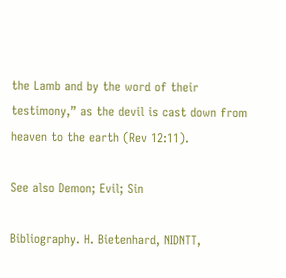the Lamb and by the word of their testimony,” as the devil is cast down from heaven to the earth (Rev 12:11).

See also Demon; Evil; Sin

Bibliography. H. Bietenhard, NIDNTT,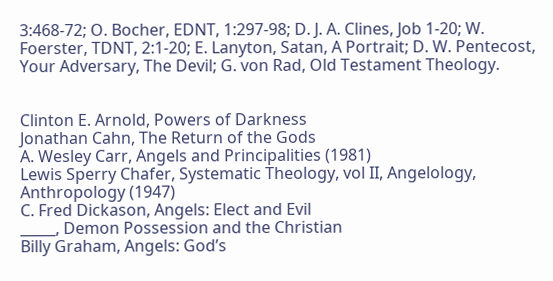3:468-72; O. Bocher, EDNT, 1:297-98; D. J. A. Clines, Job 1-20; W. Foerster, TDNT, 2:1-20; E. Lanyton, Satan, A Portrait; D. W. Pentecost, Your Adversary, The Devil; G. von Rad, Old Testament Theology.


Clinton E. Arnold, Powers of Darkness
Jonathan Cahn, The Return of the Gods
A. Wesley Carr, Angels and Principalities (1981)
Lewis Sperry Chafer, Systematic Theology, vol II, Angelology, Anthropology (1947)
C. Fred Dickason, Angels: Elect and Evil
_____, Demon Possession and the Christian
Billy Graham, Angels: God’s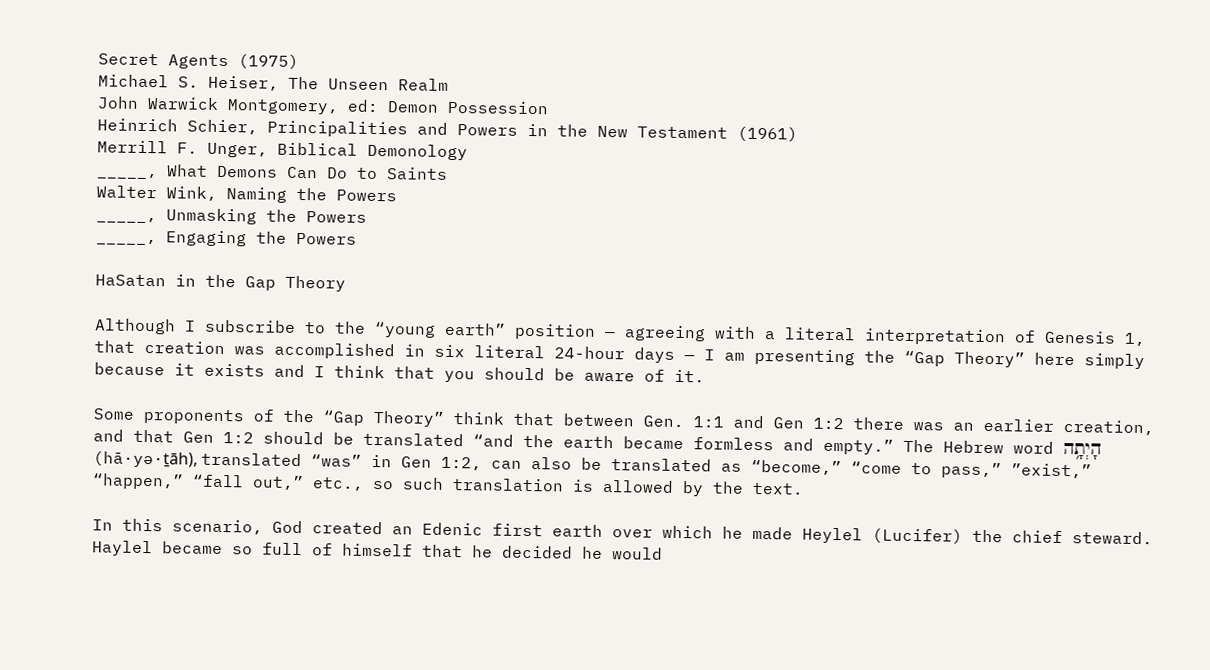Secret Agents (1975)
Michael S. Heiser, The Unseen Realm
John Warwick Montgomery, ed: Demon Possession
Heinrich Schier, Principalities and Powers in the New Testament (1961)
Merrill F. Unger, Biblical Demonology
_____, What Demons Can Do to Saints
Walter Wink, Naming the Powers
_____, Unmasking the Powers
_____, Engaging the Powers

HaSatan in the Gap Theory

Although I subscribe to the “young earth” position — agreeing with a literal interpretation of Genesis 1, that creation was accomplished in six literal 24-hour days — I am presenting the “Gap Theory” here simply because it exists and I think that you should be aware of it.

Some proponents of the “Gap Theory” think that between Gen. 1:1 and Gen 1:2 there was an earlier creation, and that Gen 1:2 should be translated “and the earth became formless and empty.” The Hebrew word הָיְתָ֥ה (hā·yə·ṯāh), translated “was” in Gen 1:2, can also be translated as “become,” “come to pass,” ”exist,” “happen,” “fall out,” etc., so such translation is allowed by the text.

In this scenario, God created an Edenic first earth over which he made Heylel (Lucifer) the chief steward. Haylel became so full of himself that he decided he would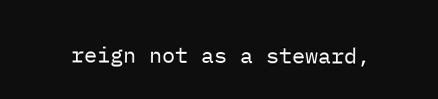reign not as a steward,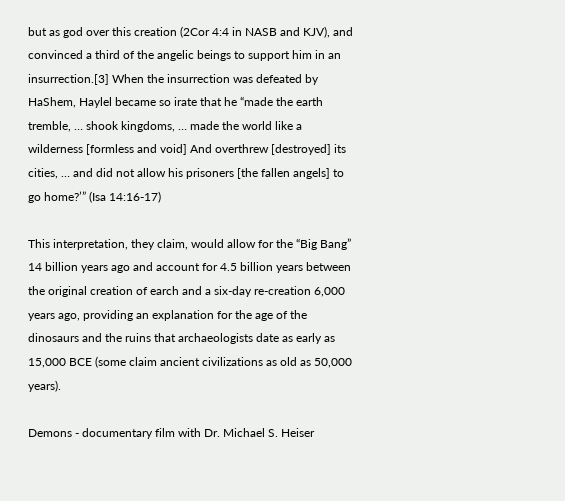but as god over this creation (2Cor 4:4 in NASB and KJV), and convinced a third of the angelic beings to support him in an insurrection.[3] When the insurrection was defeated by HaShem, Haylel became so irate that he “made the earth tremble, … shook kingdoms, … made the world like a wilderness [formless and void] And overthrew [destroyed] its cities, … and did not allow his prisoners [the fallen angels] to go home?’” (Isa 14:16-17)

This interpretation, they claim, would allow for the “Big Bang” 14 billion years ago and account for 4.5 billion years between the original creation of earch and a six-day re-creation 6,000 years ago, providing an explanation for the age of the dinosaurs and the ruins that archaeologists date as early as 15,000 BCE (some claim ancient civilizations as old as 50,000 years).

Demons - documentary film with Dr. Michael S. Heiser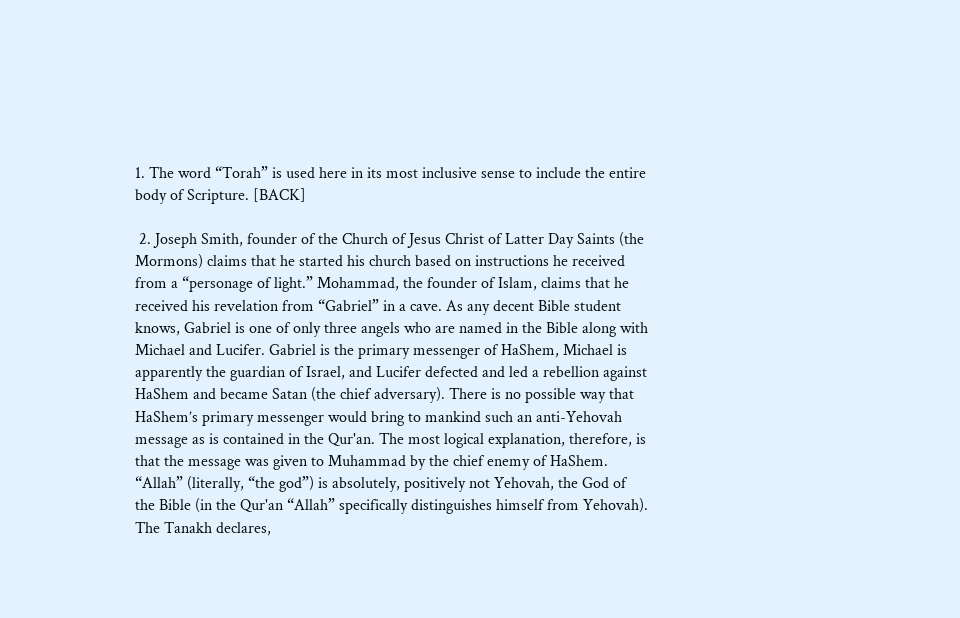1. The word “Torah” is used here in its most inclusive sense to include the entire body of Scripture. [BACK]

 2. Joseph Smith, founder of the Church of Jesus Christ of Latter Day Saints (the Mormons) claims that he started his church based on instructions he received from a “personage of light.” Mohammad, the founder of Islam, claims that he received his revelation from “Gabriel” in a cave. As any decent Bible student knows, Gabriel is one of only three angels who are named in the Bible along with Michael and Lucifer. Gabriel is the primary messenger of HaShem, Michael is apparently the guardian of Israel, and Lucifer defected and led a rebellion against HaShem and became Satan (the chief adversary). There is no possible way that HaShem’s primary messenger would bring to mankind such an anti-Yehovah message as is contained in the Qur'an. The most logical explanation, therefore, is that the message was given to Muhammad by the chief enemy of HaShem. “Allah” (literally, “the god”) is absolutely, positively not Yehovah, the God of the Bible (in the Qur'an “Allah” specifically distinguishes himself from Yehovah). The Tanakh declares,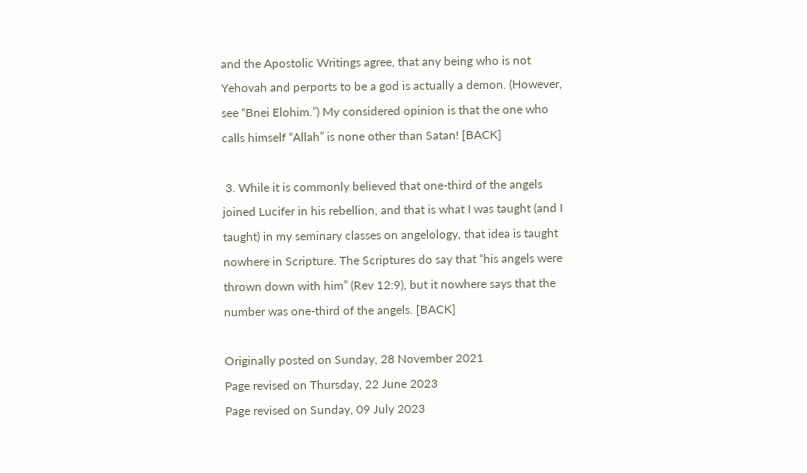and the Apostolic Writings agree, that any being who is not Yehovah and perports to be a god is actually a demon. (However, see “Bnei Elohim.”) My considered opinion is that the one who calls himself “Allah” is none other than Satan! [BACK]

 3. While it is commonly believed that one-third of the angels joined Lucifer in his rebellion, and that is what I was taught (and I taught) in my seminary classes on angelology, that idea is taught nowhere in Scripture. The Scriptures do say that “his angels were thrown down with him” (Rev 12:9), but it nowhere says that the number was one-third of the angels. [BACK]

Originally posted on Sunday, 28 November 2021
Page revised on Thursday, 22 June 2023
Page revised on Sunday, 09 July 2023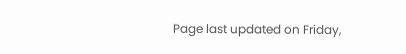Page last updated on Friday,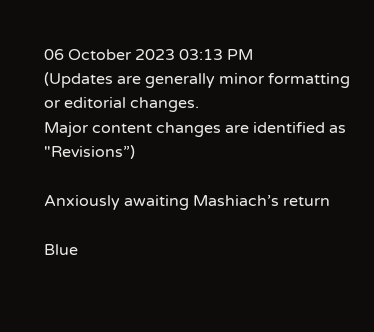06 October 2023 03:13 PM
(Updates are generally minor formatting or editorial changes.
Major content changes are identified as "Revisions”)

Anxiously awaiting Mashiach’s return

Blue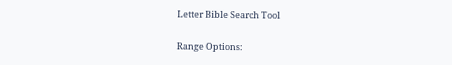Letter Bible Search Tool

Range Options: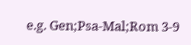e.g. Gen;Psa-Mal;Rom 3-9